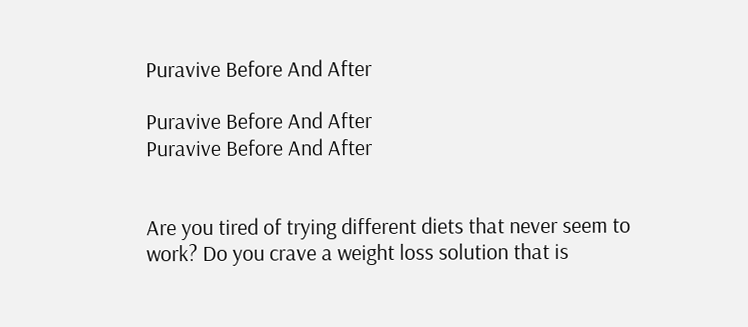Puravive Before And After

Puravive Before And After
Puravive Before And After


Are you tired of trying different diets that never seem to work? Do you crave a weight loss solution that is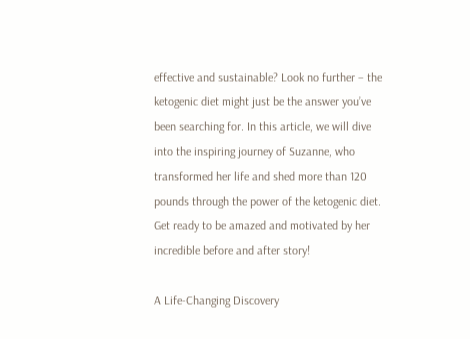effective and sustainable? Look no further – the ketogenic diet might just be the answer you’ve been searching for. In this article, we will dive into the inspiring journey of Suzanne, who transformed her life and shed more than 120 pounds through the power of the ketogenic diet. Get ready to be amazed and motivated by her incredible before and after story!

A Life-Changing Discovery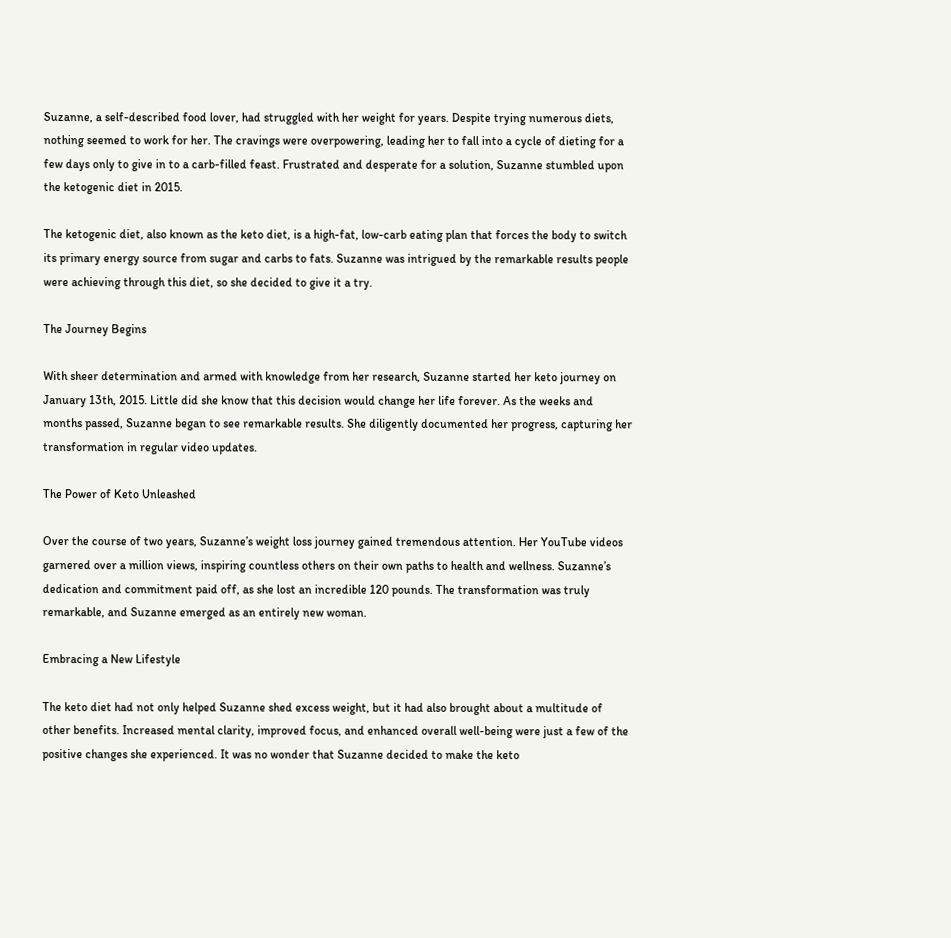Suzanne, a self-described food lover, had struggled with her weight for years. Despite trying numerous diets, nothing seemed to work for her. The cravings were overpowering, leading her to fall into a cycle of dieting for a few days only to give in to a carb-filled feast. Frustrated and desperate for a solution, Suzanne stumbled upon the ketogenic diet in 2015.

The ketogenic diet, also known as the keto diet, is a high-fat, low-carb eating plan that forces the body to switch its primary energy source from sugar and carbs to fats. Suzanne was intrigued by the remarkable results people were achieving through this diet, so she decided to give it a try.

The Journey Begins

With sheer determination and armed with knowledge from her research, Suzanne started her keto journey on January 13th, 2015. Little did she know that this decision would change her life forever. As the weeks and months passed, Suzanne began to see remarkable results. She diligently documented her progress, capturing her transformation in regular video updates.

The Power of Keto Unleashed

Over the course of two years, Suzanne’s weight loss journey gained tremendous attention. Her YouTube videos garnered over a million views, inspiring countless others on their own paths to health and wellness. Suzanne’s dedication and commitment paid off, as she lost an incredible 120 pounds. The transformation was truly remarkable, and Suzanne emerged as an entirely new woman.

Embracing a New Lifestyle

The keto diet had not only helped Suzanne shed excess weight, but it had also brought about a multitude of other benefits. Increased mental clarity, improved focus, and enhanced overall well-being were just a few of the positive changes she experienced. It was no wonder that Suzanne decided to make the keto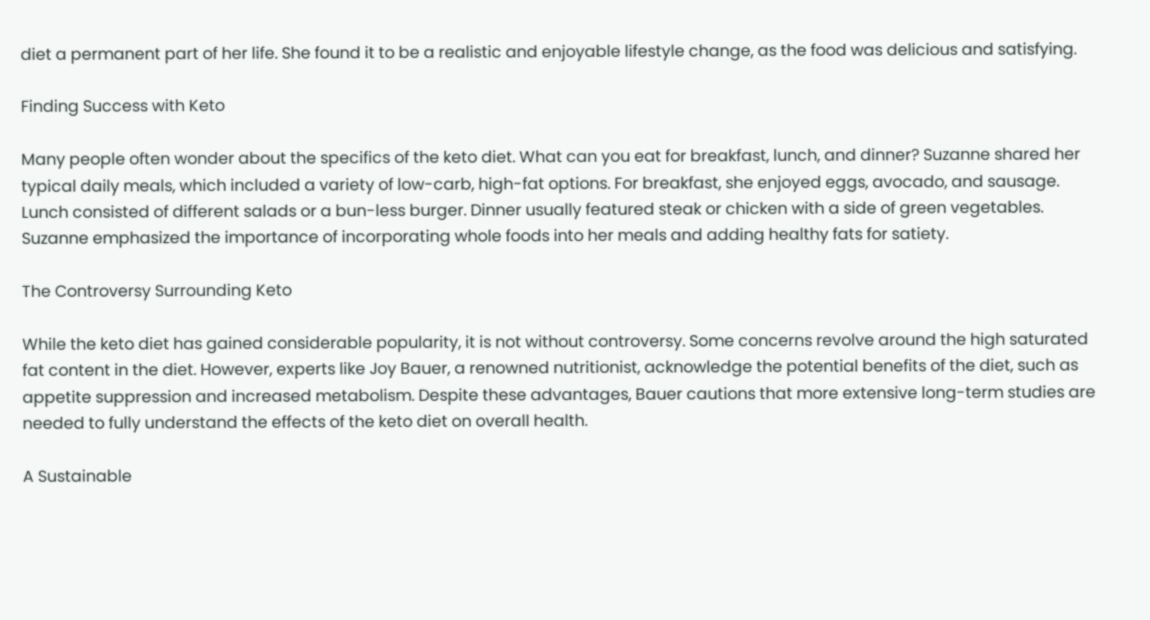diet a permanent part of her life. She found it to be a realistic and enjoyable lifestyle change, as the food was delicious and satisfying.

Finding Success with Keto

Many people often wonder about the specifics of the keto diet. What can you eat for breakfast, lunch, and dinner? Suzanne shared her typical daily meals, which included a variety of low-carb, high-fat options. For breakfast, she enjoyed eggs, avocado, and sausage. Lunch consisted of different salads or a bun-less burger. Dinner usually featured steak or chicken with a side of green vegetables. Suzanne emphasized the importance of incorporating whole foods into her meals and adding healthy fats for satiety.

The Controversy Surrounding Keto

While the keto diet has gained considerable popularity, it is not without controversy. Some concerns revolve around the high saturated fat content in the diet. However, experts like Joy Bauer, a renowned nutritionist, acknowledge the potential benefits of the diet, such as appetite suppression and increased metabolism. Despite these advantages, Bauer cautions that more extensive long-term studies are needed to fully understand the effects of the keto diet on overall health.

A Sustainable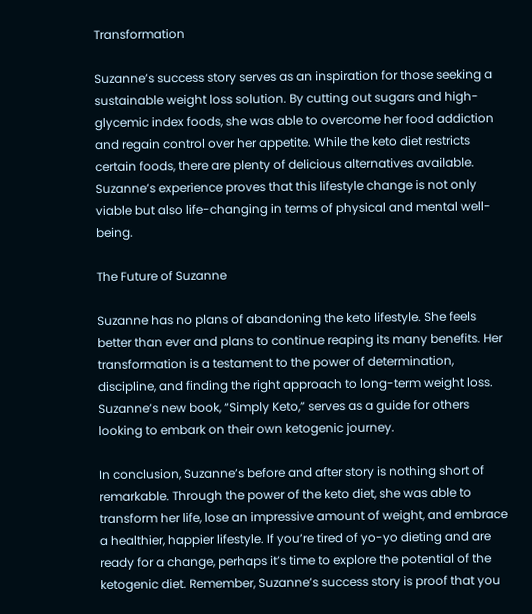Transformation

Suzanne’s success story serves as an inspiration for those seeking a sustainable weight loss solution. By cutting out sugars and high-glycemic index foods, she was able to overcome her food addiction and regain control over her appetite. While the keto diet restricts certain foods, there are plenty of delicious alternatives available. Suzanne’s experience proves that this lifestyle change is not only viable but also life-changing in terms of physical and mental well-being.

The Future of Suzanne

Suzanne has no plans of abandoning the keto lifestyle. She feels better than ever and plans to continue reaping its many benefits. Her transformation is a testament to the power of determination, discipline, and finding the right approach to long-term weight loss. Suzanne’s new book, “Simply Keto,” serves as a guide for others looking to embark on their own ketogenic journey.

In conclusion, Suzanne’s before and after story is nothing short of remarkable. Through the power of the keto diet, she was able to transform her life, lose an impressive amount of weight, and embrace a healthier, happier lifestyle. If you’re tired of yo-yo dieting and are ready for a change, perhaps it’s time to explore the potential of the ketogenic diet. Remember, Suzanne’s success story is proof that you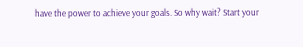have the power to achieve your goals. So why wait? Start your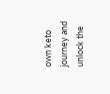own keto journey and unlock the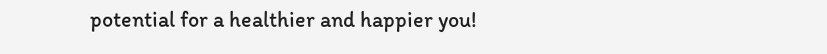potential for a healthier and happier you!